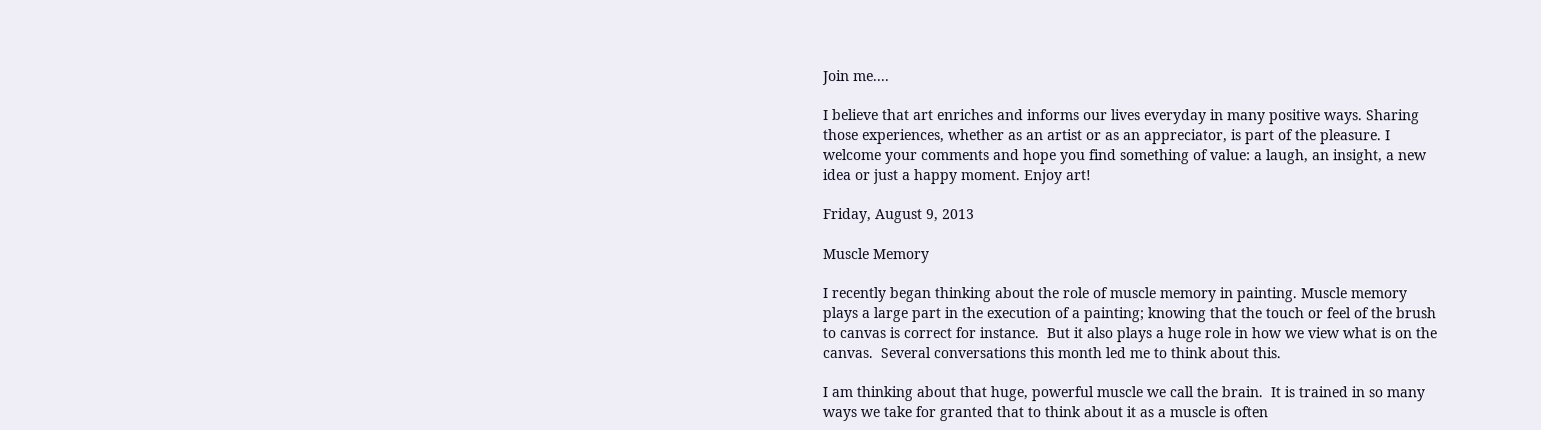Join me....

I believe that art enriches and informs our lives everyday in many positive ways. Sharing those experiences, whether as an artist or as an appreciator, is part of the pleasure. I welcome your comments and hope you find something of value: a laugh, an insight, a new idea or just a happy moment. Enjoy art!

Friday, August 9, 2013

Muscle Memory

I recently began thinking about the role of muscle memory in painting. Muscle memory plays a large part in the execution of a painting; knowing that the touch or feel of the brush to canvas is correct for instance.  But it also plays a huge role in how we view what is on the canvas.  Several conversations this month led me to think about this.

I am thinking about that huge, powerful muscle we call the brain.  It is trained in so many ways we take for granted that to think about it as a muscle is often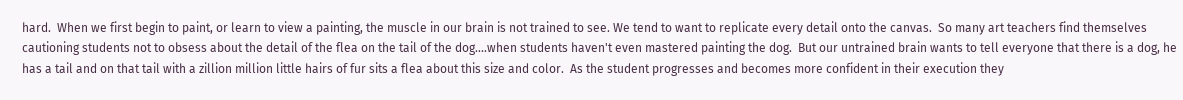hard.  When we first begin to paint, or learn to view a painting, the muscle in our brain is not trained to see. We tend to want to replicate every detail onto the canvas.  So many art teachers find themselves cautioning students not to obsess about the detail of the flea on the tail of the dog....when students haven't even mastered painting the dog.  But our untrained brain wants to tell everyone that there is a dog, he has a tail and on that tail with a zillion million little hairs of fur sits a flea about this size and color.  As the student progresses and becomes more confident in their execution they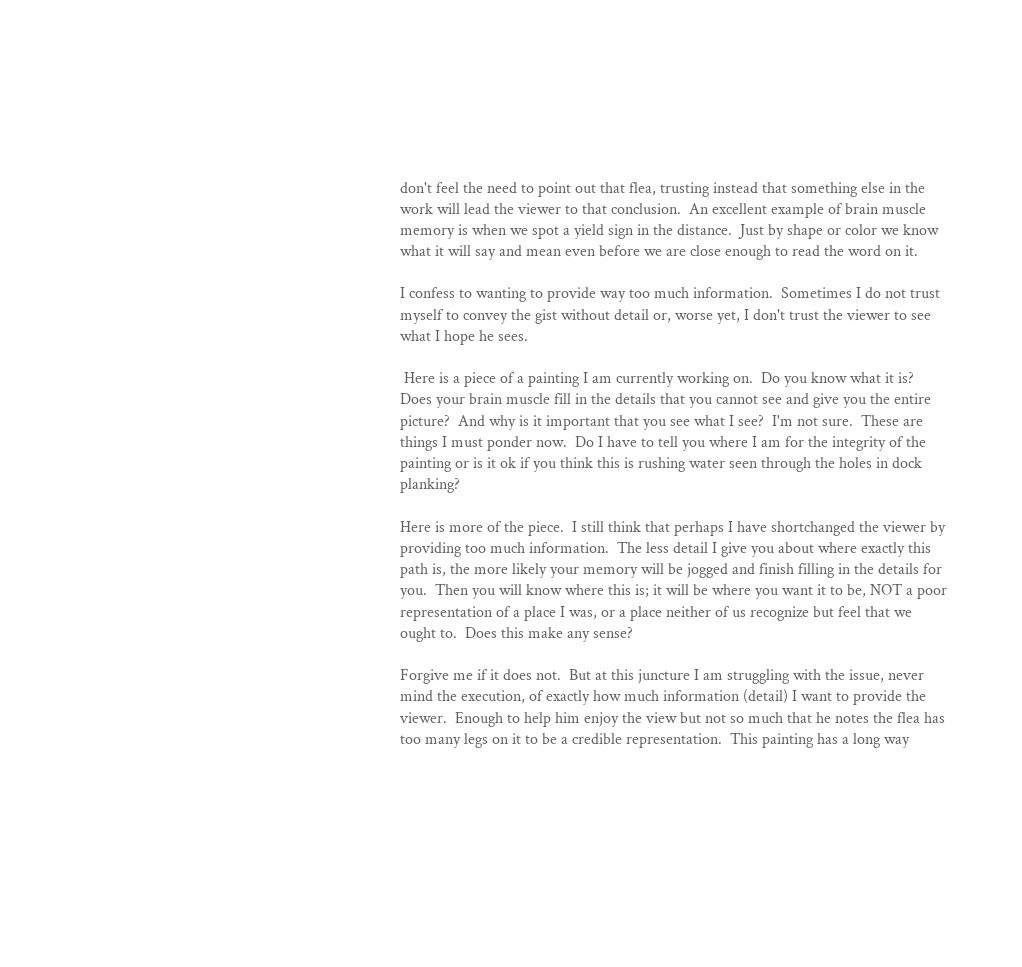don't feel the need to point out that flea, trusting instead that something else in the work will lead the viewer to that conclusion.  An excellent example of brain muscle memory is when we spot a yield sign in the distance.  Just by shape or color we know what it will say and mean even before we are close enough to read the word on it.

I confess to wanting to provide way too much information.  Sometimes I do not trust myself to convey the gist without detail or, worse yet, I don't trust the viewer to see what I hope he sees.

 Here is a piece of a painting I am currently working on.  Do you know what it is?  Does your brain muscle fill in the details that you cannot see and give you the entire picture?  And why is it important that you see what I see?  I'm not sure.  These are things I must ponder now.  Do I have to tell you where I am for the integrity of the painting or is it ok if you think this is rushing water seen through the holes in dock planking?

Here is more of the piece.  I still think that perhaps I have shortchanged the viewer by providing too much information.  The less detail I give you about where exactly this path is, the more likely your memory will be jogged and finish filling in the details for you.  Then you will know where this is; it will be where you want it to be, NOT a poor representation of a place I was, or a place neither of us recognize but feel that we ought to.  Does this make any sense?

Forgive me if it does not.  But at this juncture I am struggling with the issue, never mind the execution, of exactly how much information (detail) I want to provide the viewer.  Enough to help him enjoy the view but not so much that he notes the flea has too many legs on it to be a credible representation.  This painting has a long way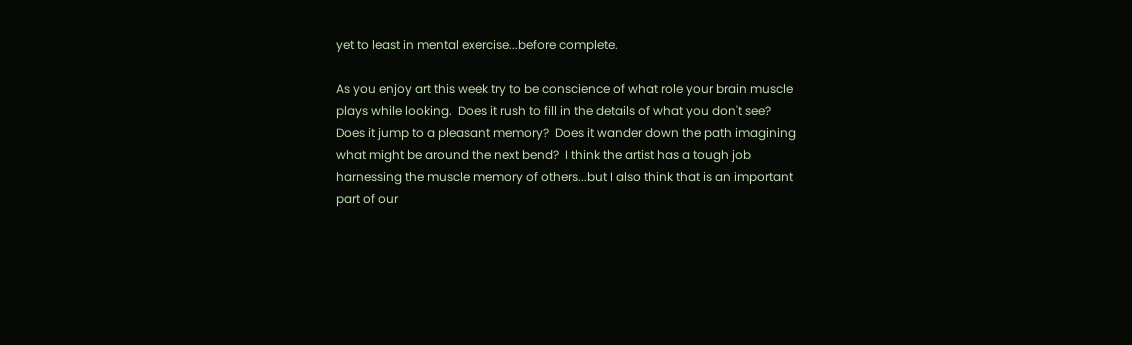yet to least in mental exercise...before complete.

As you enjoy art this week try to be conscience of what role your brain muscle plays while looking.  Does it rush to fill in the details of what you don't see?  Does it jump to a pleasant memory?  Does it wander down the path imagining what might be around the next bend?  I think the artist has a tough job harnessing the muscle memory of others...but I also think that is an important part of our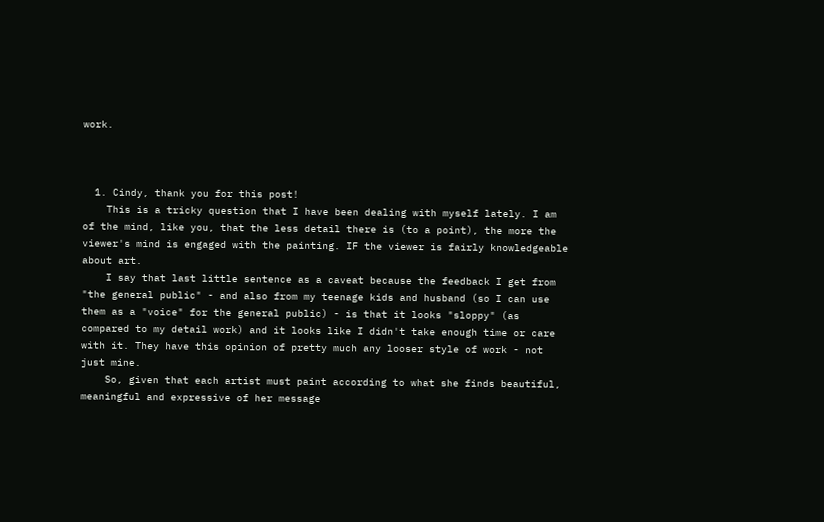work.



  1. Cindy, thank you for this post!
    This is a tricky question that I have been dealing with myself lately. I am of the mind, like you, that the less detail there is (to a point), the more the viewer's mind is engaged with the painting. IF the viewer is fairly knowledgeable about art.
    I say that last little sentence as a caveat because the feedback I get from "the general public" - and also from my teenage kids and husband (so I can use them as a "voice" for the general public) - is that it looks "sloppy" (as compared to my detail work) and it looks like I didn't take enough time or care with it. They have this opinion of pretty much any looser style of work - not just mine.
    So, given that each artist must paint according to what she finds beautiful, meaningful and expressive of her message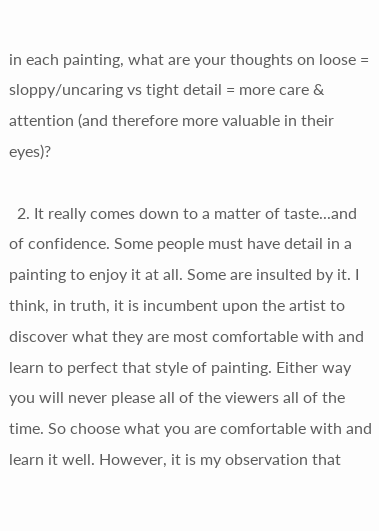in each painting, what are your thoughts on loose = sloppy/uncaring vs tight detail = more care & attention (and therefore more valuable in their eyes)?

  2. It really comes down to a matter of taste...and of confidence. Some people must have detail in a painting to enjoy it at all. Some are insulted by it. I think, in truth, it is incumbent upon the artist to discover what they are most comfortable with and learn to perfect that style of painting. Either way you will never please all of the viewers all of the time. So choose what you are comfortable with and learn it well. However, it is my observation that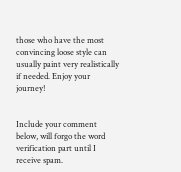those who have the most convincing loose style can usually paint very realistically if needed. Enjoy your journey!


Include your comment below, will forgo the word verification part until I receive spam.